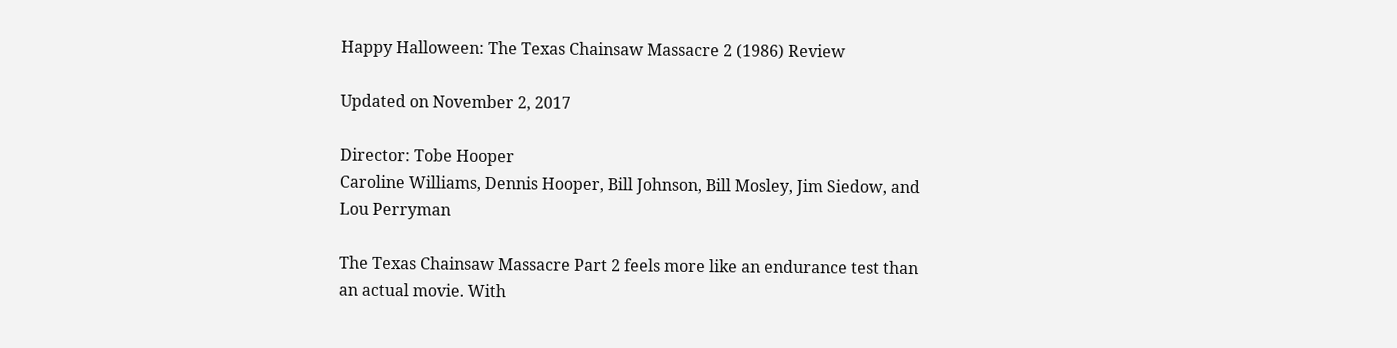Happy Halloween: The Texas Chainsaw Massacre 2 (1986) Review

Updated on November 2, 2017

Director: Tobe Hooper
Caroline Williams, Dennis Hooper, Bill Johnson, Bill Mosley, Jim Siedow, and Lou Perryman

The Texas Chainsaw Massacre Part 2 feels more like an endurance test than an actual movie. With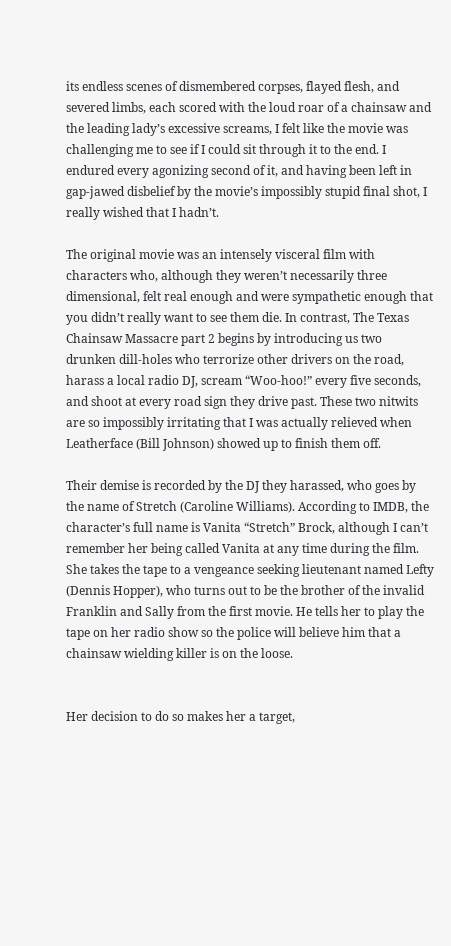its endless scenes of dismembered corpses, flayed flesh, and severed limbs, each scored with the loud roar of a chainsaw and the leading lady’s excessive screams, I felt like the movie was challenging me to see if I could sit through it to the end. I endured every agonizing second of it, and having been left in gap-jawed disbelief by the movie’s impossibly stupid final shot, I really wished that I hadn’t.

The original movie was an intensely visceral film with characters who, although they weren’t necessarily three dimensional, felt real enough and were sympathetic enough that you didn’t really want to see them die. In contrast, The Texas Chainsaw Massacre part 2 begins by introducing us two drunken dill-holes who terrorize other drivers on the road, harass a local radio DJ, scream “Woo-hoo!” every five seconds, and shoot at every road sign they drive past. These two nitwits are so impossibly irritating that I was actually relieved when Leatherface (Bill Johnson) showed up to finish them off.

Their demise is recorded by the DJ they harassed, who goes by the name of Stretch (Caroline Williams). According to IMDB, the character’s full name is Vanita “Stretch” Brock, although I can’t remember her being called Vanita at any time during the film. She takes the tape to a vengeance seeking lieutenant named Lefty (Dennis Hopper), who turns out to be the brother of the invalid Franklin and Sally from the first movie. He tells her to play the tape on her radio show so the police will believe him that a chainsaw wielding killer is on the loose.


Her decision to do so makes her a target,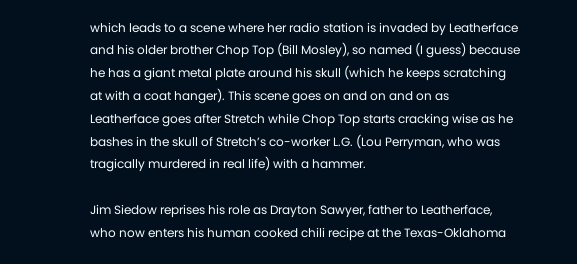which leads to a scene where her radio station is invaded by Leatherface and his older brother Chop Top (Bill Mosley), so named (I guess) because he has a giant metal plate around his skull (which he keeps scratching at with a coat hanger). This scene goes on and on and on as Leatherface goes after Stretch while Chop Top starts cracking wise as he bashes in the skull of Stretch’s co-worker L.G. (Lou Perryman, who was tragically murdered in real life) with a hammer.

Jim Siedow reprises his role as Drayton Sawyer, father to Leatherface, who now enters his human cooked chili recipe at the Texas-Oklahoma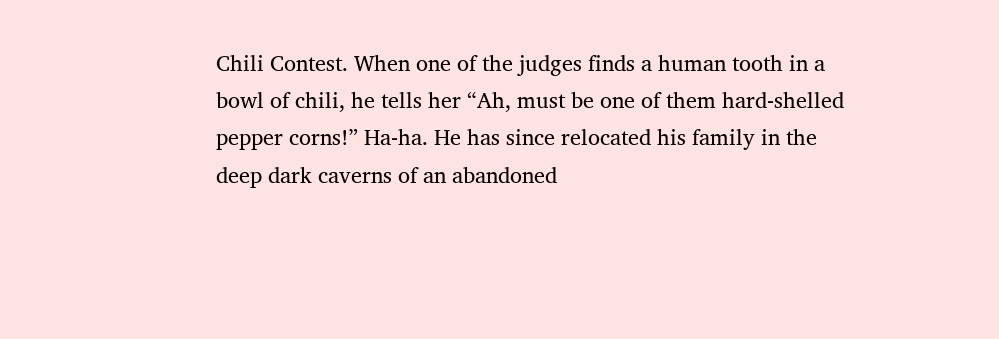Chili Contest. When one of the judges finds a human tooth in a bowl of chili, he tells her “Ah, must be one of them hard-shelled pepper corns!” Ha-ha. He has since relocated his family in the deep dark caverns of an abandoned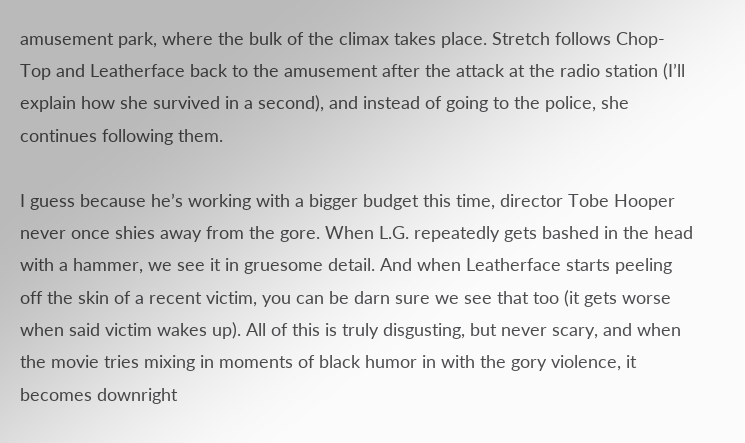amusement park, where the bulk of the climax takes place. Stretch follows Chop-Top and Leatherface back to the amusement after the attack at the radio station (I’ll explain how she survived in a second), and instead of going to the police, she continues following them.

I guess because he’s working with a bigger budget this time, director Tobe Hooper never once shies away from the gore. When L.G. repeatedly gets bashed in the head with a hammer, we see it in gruesome detail. And when Leatherface starts peeling off the skin of a recent victim, you can be darn sure we see that too (it gets worse when said victim wakes up). All of this is truly disgusting, but never scary, and when the movie tries mixing in moments of black humor in with the gory violence, it becomes downright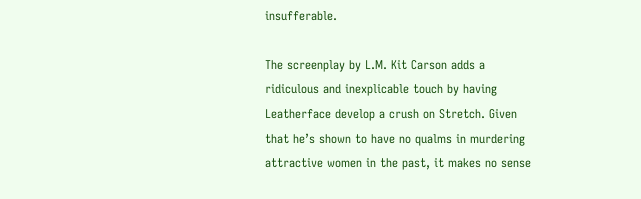insufferable.

The screenplay by L.M. Kit Carson adds a ridiculous and inexplicable touch by having Leatherface develop a crush on Stretch. Given that he’s shown to have no qualms in murdering attractive women in the past, it makes no sense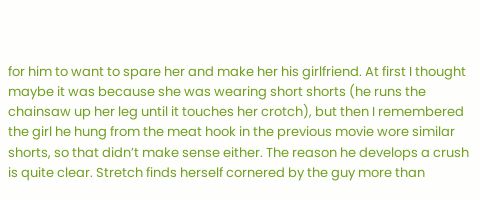for him to want to spare her and make her his girlfriend. At first I thought maybe it was because she was wearing short shorts (he runs the chainsaw up her leg until it touches her crotch), but then I remembered the girl he hung from the meat hook in the previous movie wore similar shorts, so that didn’t make sense either. The reason he develops a crush is quite clear. Stretch finds herself cornered by the guy more than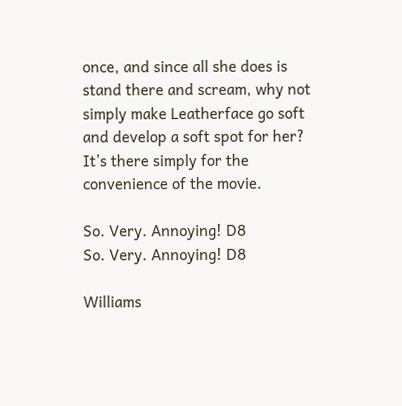once, and since all she does is stand there and scream, why not simply make Leatherface go soft and develop a soft spot for her? It’s there simply for the convenience of the movie.

So. Very. Annoying! D8
So. Very. Annoying! D8

Williams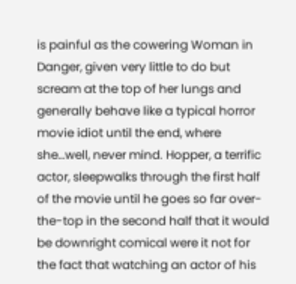is painful as the cowering Woman in Danger, given very little to do but scream at the top of her lungs and generally behave like a typical horror movie idiot until the end, where she…well, never mind. Hopper, a terrific actor, sleepwalks through the first half of the movie until he goes so far over-the-top in the second half that it would be downright comical were it not for the fact that watching an actor of his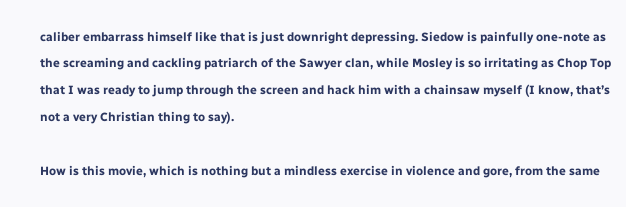caliber embarrass himself like that is just downright depressing. Siedow is painfully one-note as the screaming and cackling patriarch of the Sawyer clan, while Mosley is so irritating as Chop Top that I was ready to jump through the screen and hack him with a chainsaw myself (I know, that’s not a very Christian thing to say).

How is this movie, which is nothing but a mindless exercise in violence and gore, from the same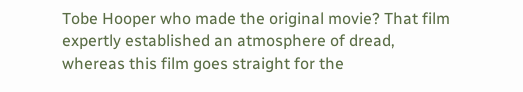Tobe Hooper who made the original movie? That film expertly established an atmosphere of dread, whereas this film goes straight for the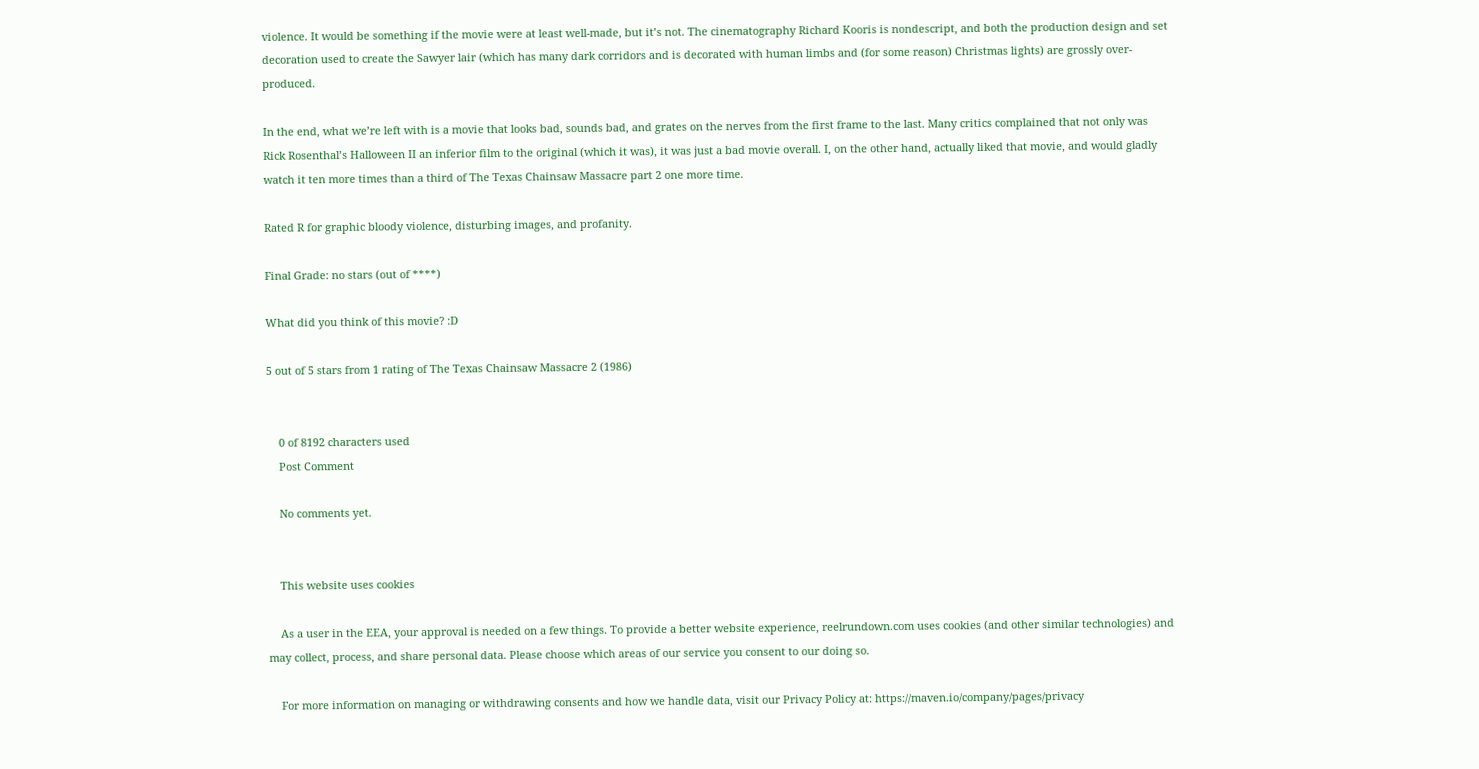violence. It would be something if the movie were at least well-made, but it’s not. The cinematography Richard Kooris is nondescript, and both the production design and set decoration used to create the Sawyer lair (which has many dark corridors and is decorated with human limbs and (for some reason) Christmas lights) are grossly over-produced.

In the end, what we’re left with is a movie that looks bad, sounds bad, and grates on the nerves from the first frame to the last. Many critics complained that not only was Rick Rosenthal’s Halloween II an inferior film to the original (which it was), it was just a bad movie overall. I, on the other hand, actually liked that movie, and would gladly watch it ten more times than a third of The Texas Chainsaw Massacre part 2 one more time.

Rated R for graphic bloody violence, disturbing images, and profanity.

Final Grade: no stars (out of ****)

What did you think of this movie? :D

5 out of 5 stars from 1 rating of The Texas Chainsaw Massacre 2 (1986)


    0 of 8192 characters used
    Post Comment

    No comments yet.


    This website uses cookies

    As a user in the EEA, your approval is needed on a few things. To provide a better website experience, reelrundown.com uses cookies (and other similar technologies) and may collect, process, and share personal data. Please choose which areas of our service you consent to our doing so.

    For more information on managing or withdrawing consents and how we handle data, visit our Privacy Policy at: https://maven.io/company/pages/privacy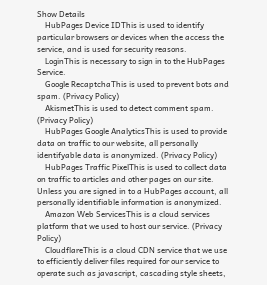Show Details
    HubPages Device IDThis is used to identify particular browsers or devices when the access the service, and is used for security reasons.
    LoginThis is necessary to sign in to the HubPages Service.
    Google RecaptchaThis is used to prevent bots and spam. (Privacy Policy)
    AkismetThis is used to detect comment spam. (Privacy Policy)
    HubPages Google AnalyticsThis is used to provide data on traffic to our website, all personally identifyable data is anonymized. (Privacy Policy)
    HubPages Traffic PixelThis is used to collect data on traffic to articles and other pages on our site. Unless you are signed in to a HubPages account, all personally identifiable information is anonymized.
    Amazon Web ServicesThis is a cloud services platform that we used to host our service. (Privacy Policy)
    CloudflareThis is a cloud CDN service that we use to efficiently deliver files required for our service to operate such as javascript, cascading style sheets,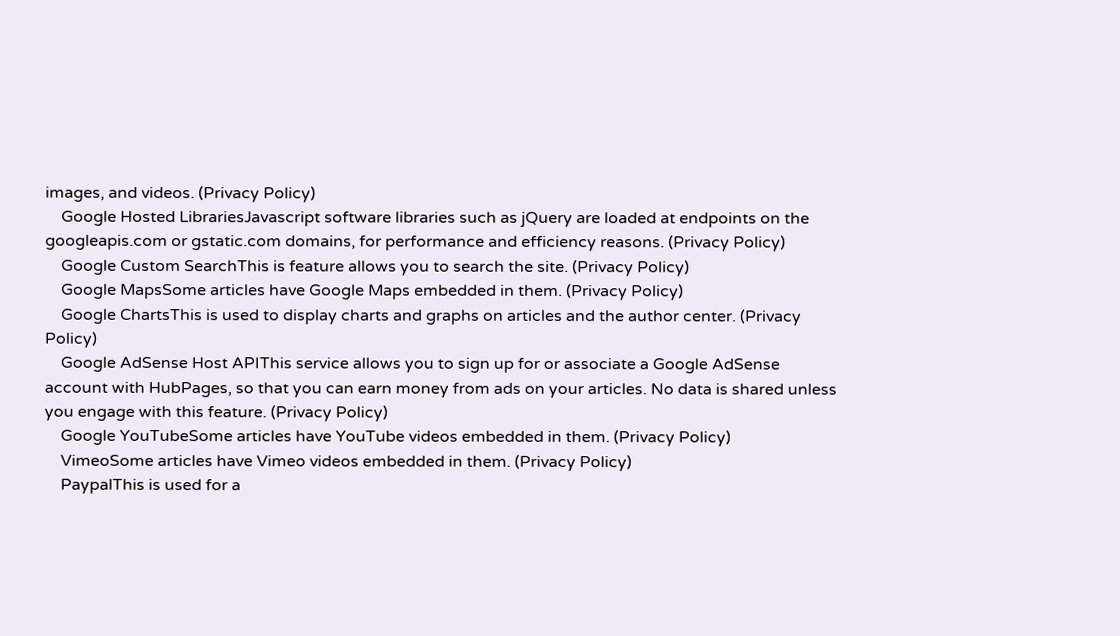images, and videos. (Privacy Policy)
    Google Hosted LibrariesJavascript software libraries such as jQuery are loaded at endpoints on the googleapis.com or gstatic.com domains, for performance and efficiency reasons. (Privacy Policy)
    Google Custom SearchThis is feature allows you to search the site. (Privacy Policy)
    Google MapsSome articles have Google Maps embedded in them. (Privacy Policy)
    Google ChartsThis is used to display charts and graphs on articles and the author center. (Privacy Policy)
    Google AdSense Host APIThis service allows you to sign up for or associate a Google AdSense account with HubPages, so that you can earn money from ads on your articles. No data is shared unless you engage with this feature. (Privacy Policy)
    Google YouTubeSome articles have YouTube videos embedded in them. (Privacy Policy)
    VimeoSome articles have Vimeo videos embedded in them. (Privacy Policy)
    PaypalThis is used for a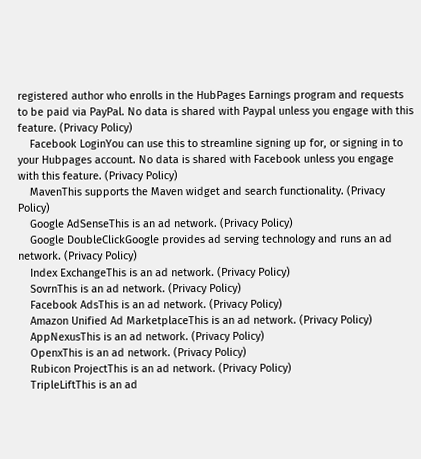registered author who enrolls in the HubPages Earnings program and requests to be paid via PayPal. No data is shared with Paypal unless you engage with this feature. (Privacy Policy)
    Facebook LoginYou can use this to streamline signing up for, or signing in to your Hubpages account. No data is shared with Facebook unless you engage with this feature. (Privacy Policy)
    MavenThis supports the Maven widget and search functionality. (Privacy Policy)
    Google AdSenseThis is an ad network. (Privacy Policy)
    Google DoubleClickGoogle provides ad serving technology and runs an ad network. (Privacy Policy)
    Index ExchangeThis is an ad network. (Privacy Policy)
    SovrnThis is an ad network. (Privacy Policy)
    Facebook AdsThis is an ad network. (Privacy Policy)
    Amazon Unified Ad MarketplaceThis is an ad network. (Privacy Policy)
    AppNexusThis is an ad network. (Privacy Policy)
    OpenxThis is an ad network. (Privacy Policy)
    Rubicon ProjectThis is an ad network. (Privacy Policy)
    TripleLiftThis is an ad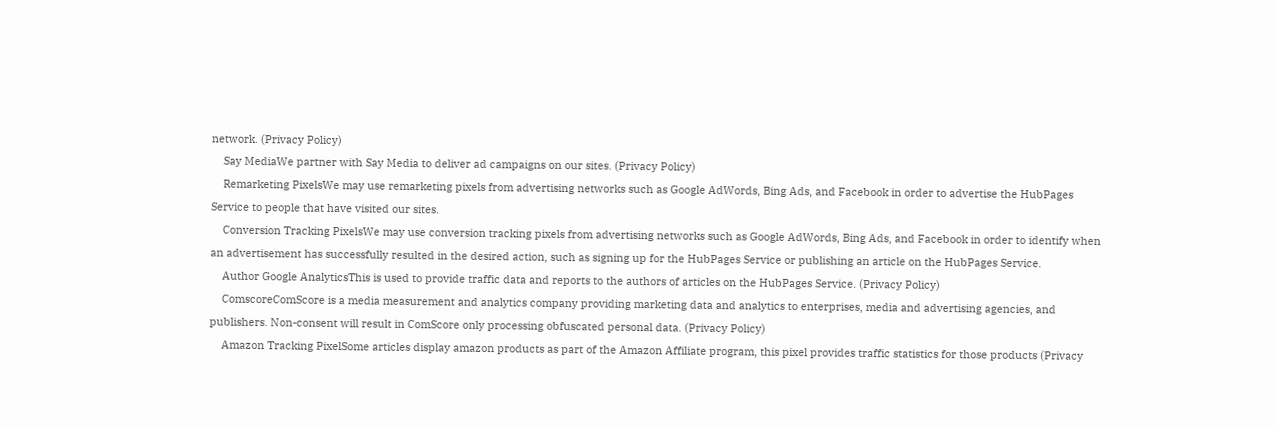network. (Privacy Policy)
    Say MediaWe partner with Say Media to deliver ad campaigns on our sites. (Privacy Policy)
    Remarketing PixelsWe may use remarketing pixels from advertising networks such as Google AdWords, Bing Ads, and Facebook in order to advertise the HubPages Service to people that have visited our sites.
    Conversion Tracking PixelsWe may use conversion tracking pixels from advertising networks such as Google AdWords, Bing Ads, and Facebook in order to identify when an advertisement has successfully resulted in the desired action, such as signing up for the HubPages Service or publishing an article on the HubPages Service.
    Author Google AnalyticsThis is used to provide traffic data and reports to the authors of articles on the HubPages Service. (Privacy Policy)
    ComscoreComScore is a media measurement and analytics company providing marketing data and analytics to enterprises, media and advertising agencies, and publishers. Non-consent will result in ComScore only processing obfuscated personal data. (Privacy Policy)
    Amazon Tracking PixelSome articles display amazon products as part of the Amazon Affiliate program, this pixel provides traffic statistics for those products (Privacy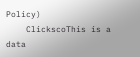Policy)
    ClickscoThis is a data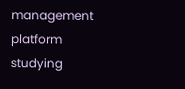management platform studying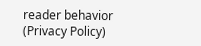reader behavior (Privacy Policy)